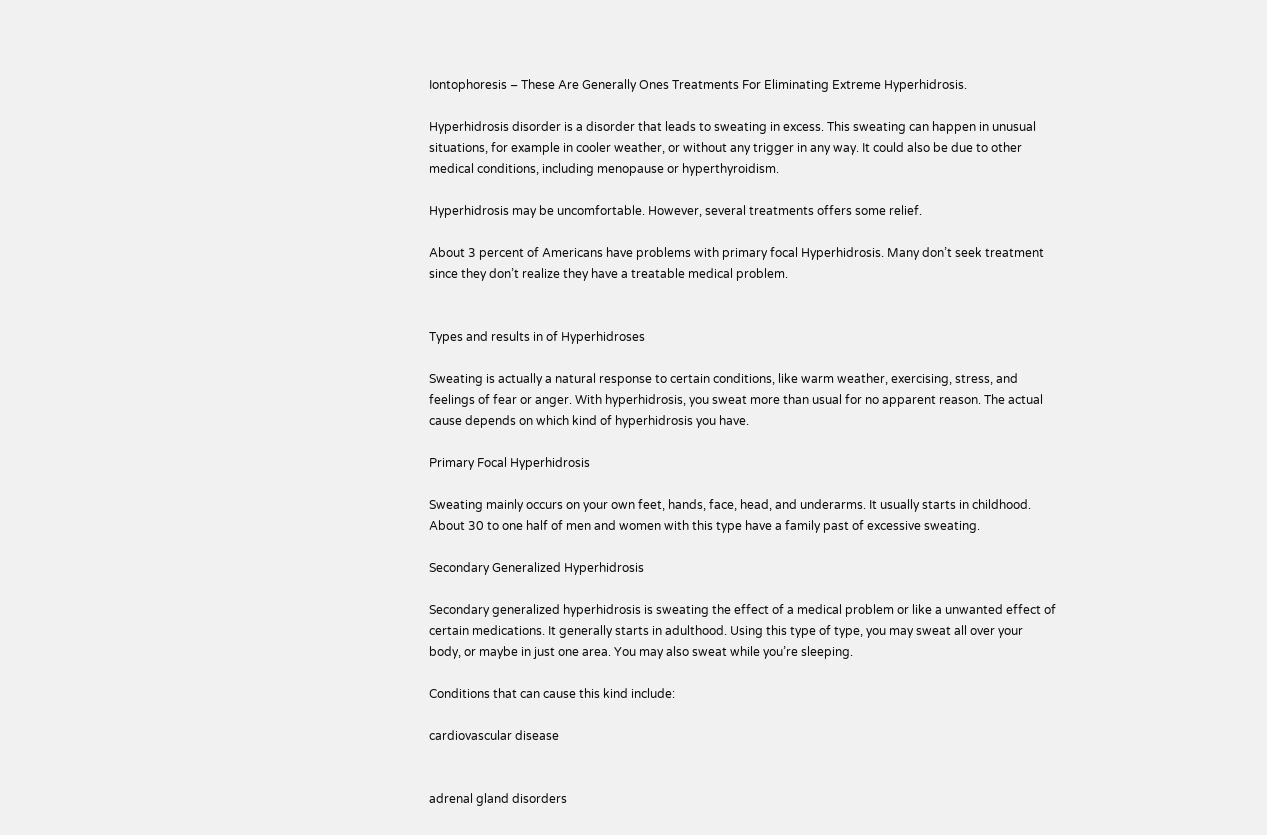Iontophoresis – These Are Generally Ones Treatments For Eliminating Extreme Hyperhidrosis.

Hyperhidrosis disorder is a disorder that leads to sweating in excess. This sweating can happen in unusual situations, for example in cooler weather, or without any trigger in any way. It could also be due to other medical conditions, including menopause or hyperthyroidism.

Hyperhidrosis may be uncomfortable. However, several treatments offers some relief.

About 3 percent of Americans have problems with primary focal Hyperhidrosis. Many don’t seek treatment since they don’t realize they have a treatable medical problem.


Types and results in of Hyperhidroses

Sweating is actually a natural response to certain conditions, like warm weather, exercising, stress, and feelings of fear or anger. With hyperhidrosis, you sweat more than usual for no apparent reason. The actual cause depends on which kind of hyperhidrosis you have.

Primary Focal Hyperhidrosis

Sweating mainly occurs on your own feet, hands, face, head, and underarms. It usually starts in childhood. About 30 to one half of men and women with this type have a family past of excessive sweating.

Secondary Generalized Hyperhidrosis

Secondary generalized hyperhidrosis is sweating the effect of a medical problem or like a unwanted effect of certain medications. It generally starts in adulthood. Using this type of type, you may sweat all over your body, or maybe in just one area. You may also sweat while you’re sleeping.

Conditions that can cause this kind include:

cardiovascular disease


adrenal gland disorders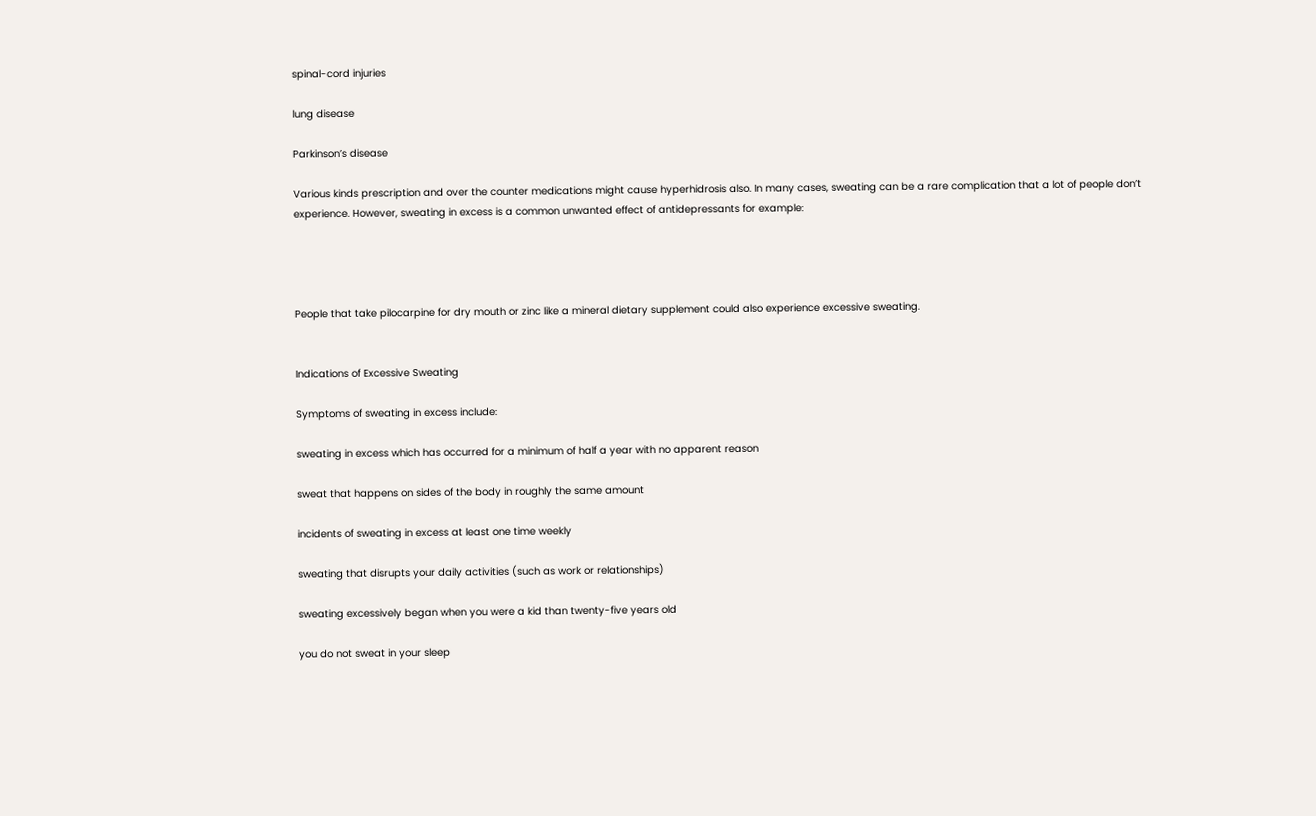spinal-cord injuries

lung disease

Parkinson’s disease

Various kinds prescription and over the counter medications might cause hyperhidrosis also. In many cases, sweating can be a rare complication that a lot of people don’t experience. However, sweating in excess is a common unwanted effect of antidepressants for example:




People that take pilocarpine for dry mouth or zinc like a mineral dietary supplement could also experience excessive sweating.


Indications of Excessive Sweating

Symptoms of sweating in excess include:

sweating in excess which has occurred for a minimum of half a year with no apparent reason

sweat that happens on sides of the body in roughly the same amount

incidents of sweating in excess at least one time weekly

sweating that disrupts your daily activities (such as work or relationships)

sweating excessively began when you were a kid than twenty-five years old

you do not sweat in your sleep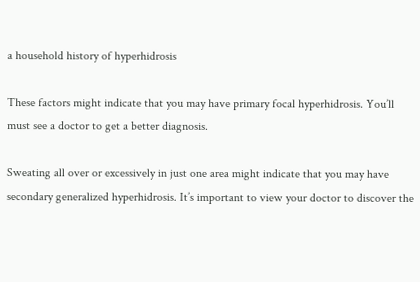a household history of hyperhidrosis

These factors might indicate that you may have primary focal hyperhidrosis. You’ll must see a doctor to get a better diagnosis.

Sweating all over or excessively in just one area might indicate that you may have secondary generalized hyperhidrosis. It’s important to view your doctor to discover the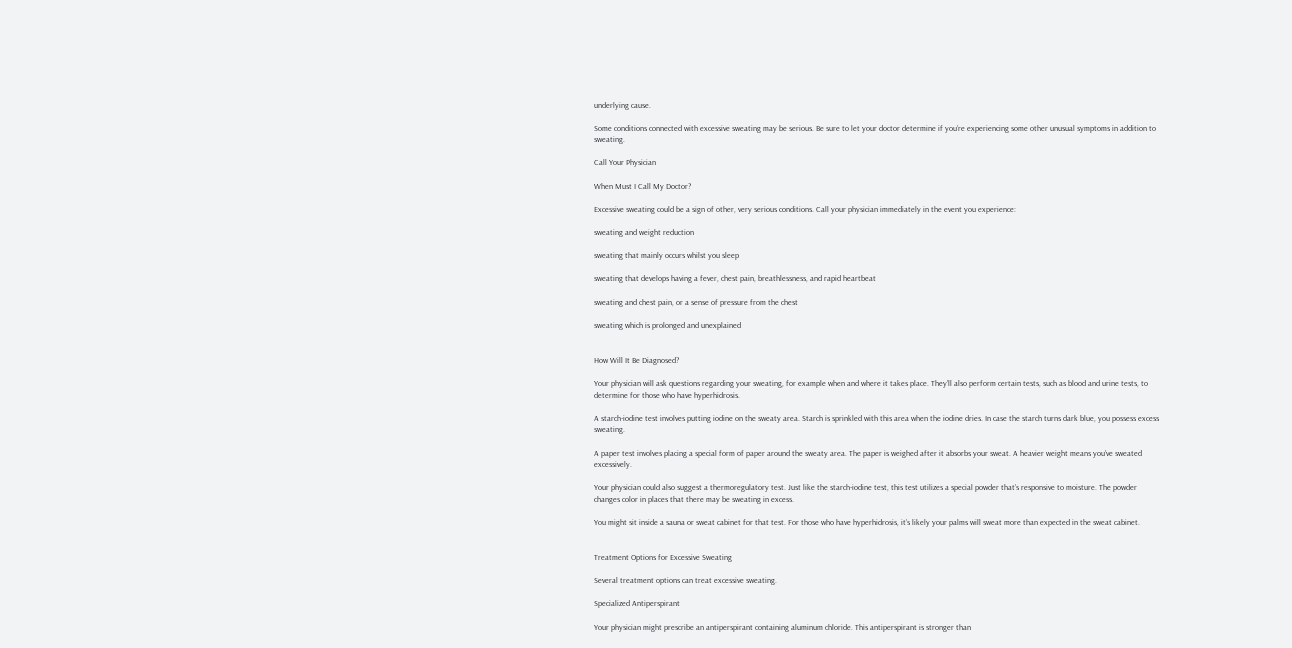underlying cause.

Some conditions connected with excessive sweating may be serious. Be sure to let your doctor determine if you’re experiencing some other unusual symptoms in addition to sweating.

Call Your Physician

When Must I Call My Doctor?

Excessive sweating could be a sign of other, very serious conditions. Call your physician immediately in the event you experience:

sweating and weight reduction

sweating that mainly occurs whilst you sleep

sweating that develops having a fever, chest pain, breathlessness, and rapid heartbeat

sweating and chest pain, or a sense of pressure from the chest

sweating which is prolonged and unexplained


How Will It Be Diagnosed?

Your physician will ask questions regarding your sweating, for example when and where it takes place. They’ll also perform certain tests, such as blood and urine tests, to determine for those who have hyperhidrosis.

A starch-iodine test involves putting iodine on the sweaty area. Starch is sprinkled with this area when the iodine dries. In case the starch turns dark blue, you possess excess sweating.

A paper test involves placing a special form of paper around the sweaty area. The paper is weighed after it absorbs your sweat. A heavier weight means you’ve sweated excessively.

Your physician could also suggest a thermoregulatory test. Just like the starch-iodine test, this test utilizes a special powder that’s responsive to moisture. The powder changes color in places that there may be sweating in excess.

You might sit inside a sauna or sweat cabinet for that test. For those who have hyperhidrosis, it’s likely your palms will sweat more than expected in the sweat cabinet.


Treatment Options for Excessive Sweating

Several treatment options can treat excessive sweating.

Specialized Antiperspirant

Your physician might prescribe an antiperspirant containing aluminum chloride. This antiperspirant is stronger than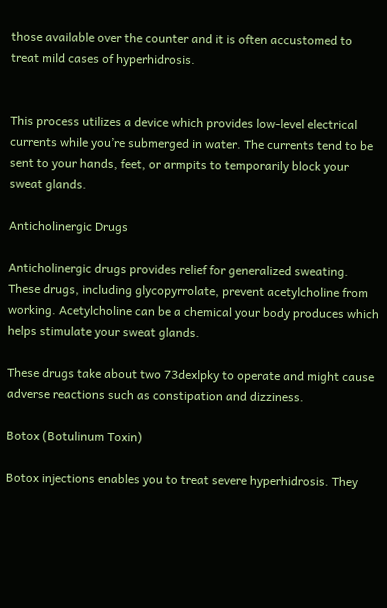those available over the counter and it is often accustomed to treat mild cases of hyperhidrosis.


This process utilizes a device which provides low-level electrical currents while you’re submerged in water. The currents tend to be sent to your hands, feet, or armpits to temporarily block your sweat glands.

Anticholinergic Drugs

Anticholinergic drugs provides relief for generalized sweating. These drugs, including glycopyrrolate, prevent acetylcholine from working. Acetylcholine can be a chemical your body produces which helps stimulate your sweat glands.

These drugs take about two 73dexlpky to operate and might cause adverse reactions such as constipation and dizziness.

Botox (Botulinum Toxin)

Botox injections enables you to treat severe hyperhidrosis. They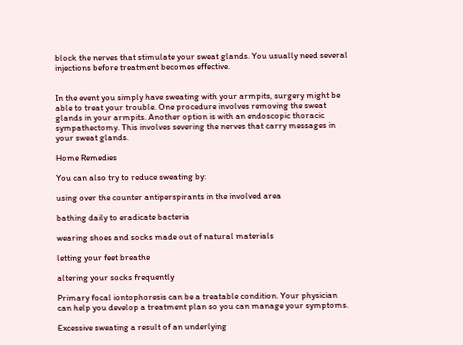block the nerves that stimulate your sweat glands. You usually need several injections before treatment becomes effective.


In the event you simply have sweating with your armpits, surgery might be able to treat your trouble. One procedure involves removing the sweat glands in your armpits. Another option is with an endoscopic thoracic sympathectomy. This involves severing the nerves that carry messages in your sweat glands.

Home Remedies

You can also try to reduce sweating by:

using over the counter antiperspirants in the involved area

bathing daily to eradicate bacteria

wearing shoes and socks made out of natural materials

letting your feet breathe

altering your socks frequently

Primary focal iontophoresis can be a treatable condition. Your physician can help you develop a treatment plan so you can manage your symptoms.

Excessive sweating a result of an underlying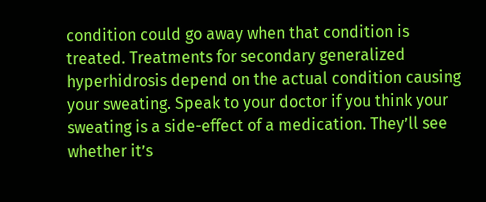condition could go away when that condition is treated. Treatments for secondary generalized hyperhidrosis depend on the actual condition causing your sweating. Speak to your doctor if you think your sweating is a side-effect of a medication. They’ll see whether it’s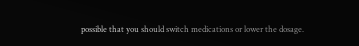possible that you should switch medications or lower the dosage.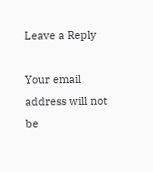Leave a Reply

Your email address will not be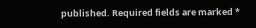published. Required fields are marked *